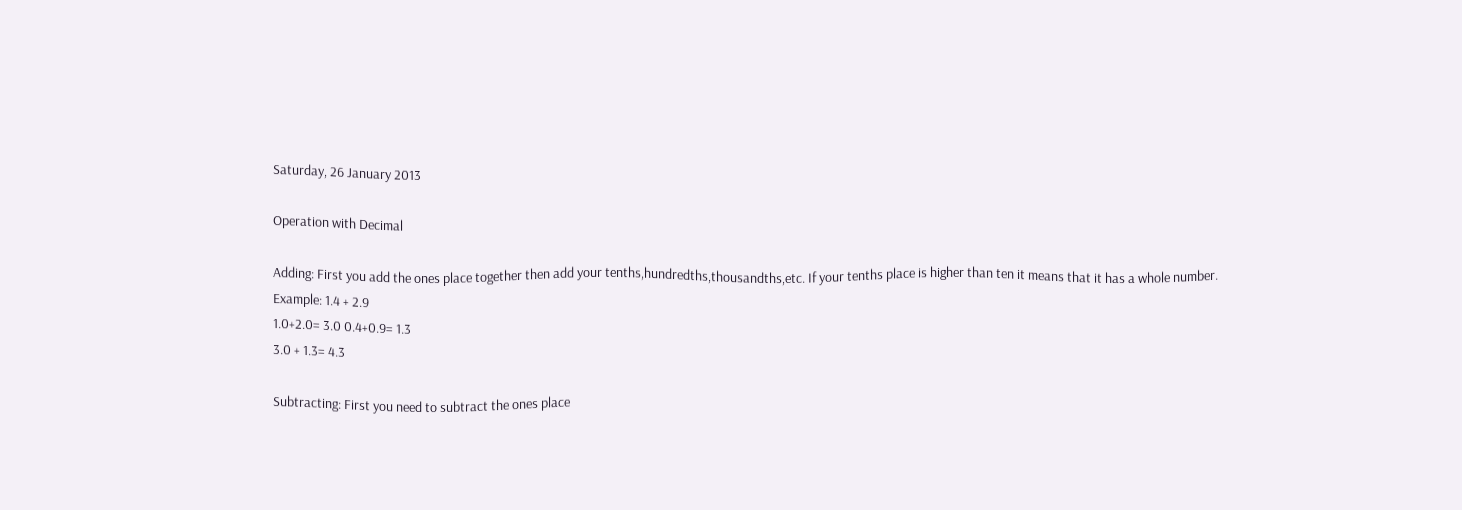Saturday, 26 January 2013

Operation with Decimal

Adding: First you add the ones place together then add your tenths,hundredths,thousandths,etc. If your tenths place is higher than ten it means that it has a whole number.
Example: 1.4 + 2.9
1.0+2.0= 3.0 0.4+0.9= 1.3
3.0 + 1.3= 4.3

Subtracting: First you need to subtract the ones place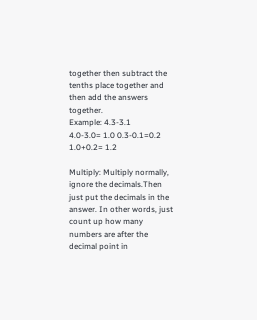together then subtract the tenths place together and then add the answers together.
Example: 4.3-3.1
4.0-3.0= 1.0 0.3-0.1=0.2
1.0+0.2= 1.2

Multiply: Multiply normally, ignore the decimals.Then just put the decimals in the answer. In other words, just count up how many numbers are after the decimal point in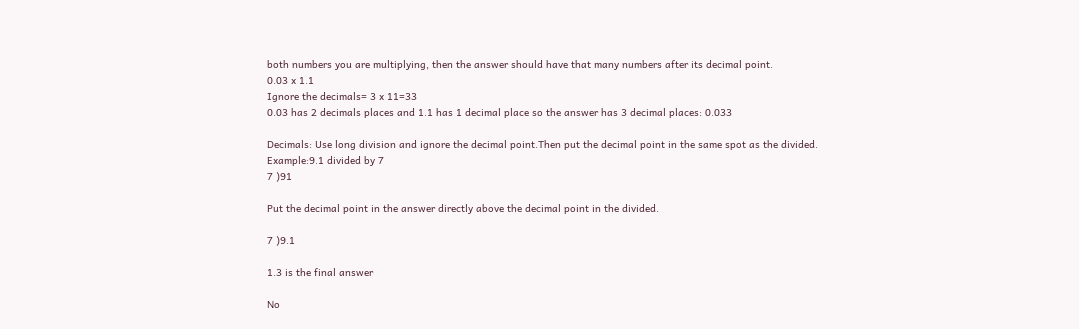both numbers you are multiplying, then the answer should have that many numbers after its decimal point.
0.03 x 1.1
Ignore the decimals= 3 x 11=33
0.03 has 2 decimals places and 1.1 has 1 decimal place so the answer has 3 decimal places: 0.033

Decimals: Use long division and ignore the decimal point.Then put the decimal point in the same spot as the divided.
Example:9.1 divided by 7
7 )91

Put the decimal point in the answer directly above the decimal point in the divided.

7 )9.1

1.3 is the final answer

No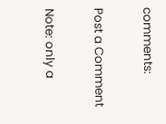comments:

Post a Comment

Note: only a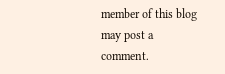member of this blog may post a comment.